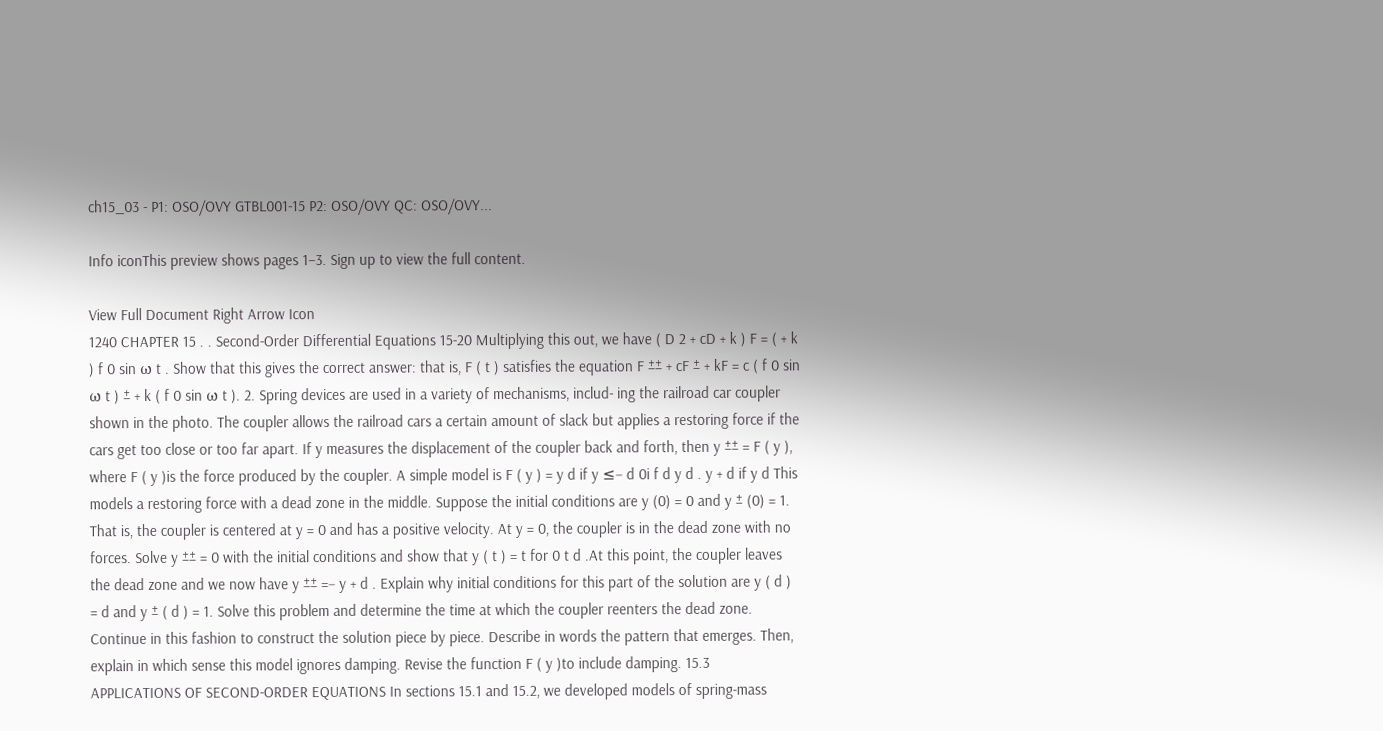ch15_03 - P1: OSO/OVY GTBL001-15 P2: OSO/OVY QC: OSO/OVY...

Info iconThis preview shows pages 1–3. Sign up to view the full content.

View Full Document Right Arrow Icon
1240 CHAPTER 15 . . Second-Order Differential Equations 15-20 Multiplying this out, we have ( D 2 + cD + k ) F = ( + k ) f 0 sin ω t . Show that this gives the correct answer: that is, F ( t ) satisfies the equation F ±± + cF ± + kF = c ( f 0 sin ω t ) ± + k ( f 0 sin ω t ). 2. Spring devices are used in a variety of mechanisms, includ- ing the railroad car coupler shown in the photo. The coupler allows the railroad cars a certain amount of slack but applies a restoring force if the cars get too close or too far apart. If y measures the displacement of the coupler back and forth, then y ±± = F ( y ), where F ( y )is the force produced by the coupler. A simple model is F ( y ) = y d if y ≤− d 0i f d y d . y + d if y d This models a restoring force with a dead zone in the middle. Suppose the initial conditions are y (0) = 0 and y ± (0) = 1. That is, the coupler is centered at y = 0 and has a positive velocity. At y = 0, the coupler is in the dead zone with no forces. Solve y ±± = 0 with the initial conditions and show that y ( t ) = t for 0 t d .At this point, the coupler leaves the dead zone and we now have y ±± =− y + d . Explain why initial conditions for this part of the solution are y ( d ) = d and y ± ( d ) = 1. Solve this problem and determine the time at which the coupler reenters the dead zone. Continue in this fashion to construct the solution piece by piece. Describe in words the pattern that emerges. Then, explain in which sense this model ignores damping. Revise the function F ( y )to include damping. 15.3 APPLICATIONS OF SECOND-ORDER EQUATIONS In sections 15.1 and 15.2, we developed models of spring-mass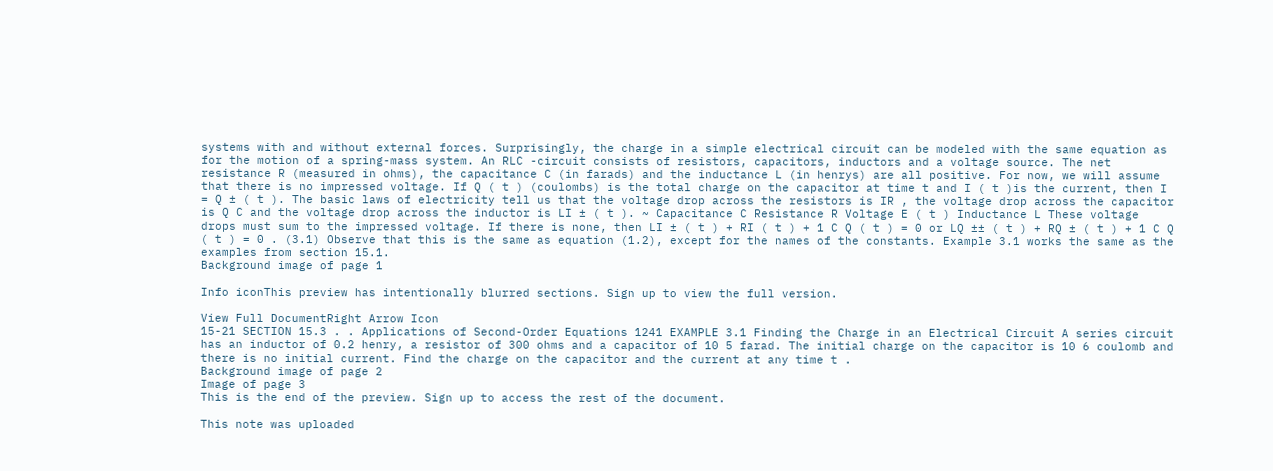systems with and without external forces. Surprisingly, the charge in a simple electrical circuit can be modeled with the same equation as for the motion of a spring-mass system. An RLC -circuit consists of resistors, capacitors, inductors and a voltage source. The net resistance R (measured in ohms), the capacitance C (in farads) and the inductance L (in henrys) are all positive. For now, we will assume that there is no impressed voltage. If Q ( t ) (coulombs) is the total charge on the capacitor at time t and I ( t )is the current, then I = Q ± ( t ). The basic laws of electricity tell us that the voltage drop across the resistors is IR , the voltage drop across the capacitor is Q C and the voltage drop across the inductor is LI ± ( t ). ~ Capacitance C Resistance R Voltage E ( t ) Inductance L These voltage drops must sum to the impressed voltage. If there is none, then LI ± ( t ) + RI ( t ) + 1 C Q ( t ) = 0 or LQ ±± ( t ) + RQ ± ( t ) + 1 C Q ( t ) = 0 . (3.1) Observe that this is the same as equation (1.2), except for the names of the constants. Example 3.1 works the same as the examples from section 15.1.
Background image of page 1

Info iconThis preview has intentionally blurred sections. Sign up to view the full version.

View Full DocumentRight Arrow Icon
15-21 SECTION 15.3 . . Applications of Second-Order Equations 1241 EXAMPLE 3.1 Finding the Charge in an Electrical Circuit A series circuit has an inductor of 0.2 henry, a resistor of 300 ohms and a capacitor of 10 5 farad. The initial charge on the capacitor is 10 6 coulomb and there is no initial current. Find the charge on the capacitor and the current at any time t .
Background image of page 2
Image of page 3
This is the end of the preview. Sign up to access the rest of the document.

This note was uploaded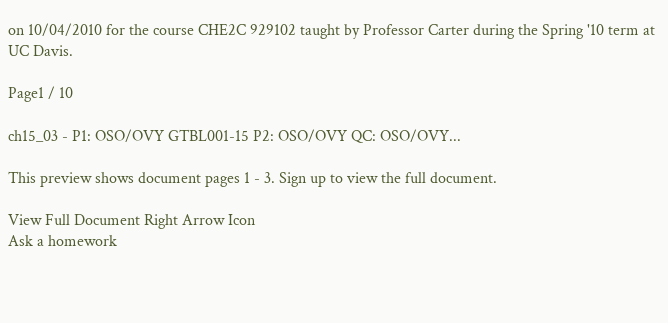on 10/04/2010 for the course CHE2C 929102 taught by Professor Carter during the Spring '10 term at UC Davis.

Page1 / 10

ch15_03 - P1: OSO/OVY GTBL001-15 P2: OSO/OVY QC: OSO/OVY...

This preview shows document pages 1 - 3. Sign up to view the full document.

View Full Document Right Arrow Icon
Ask a homework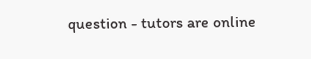question - tutors are online